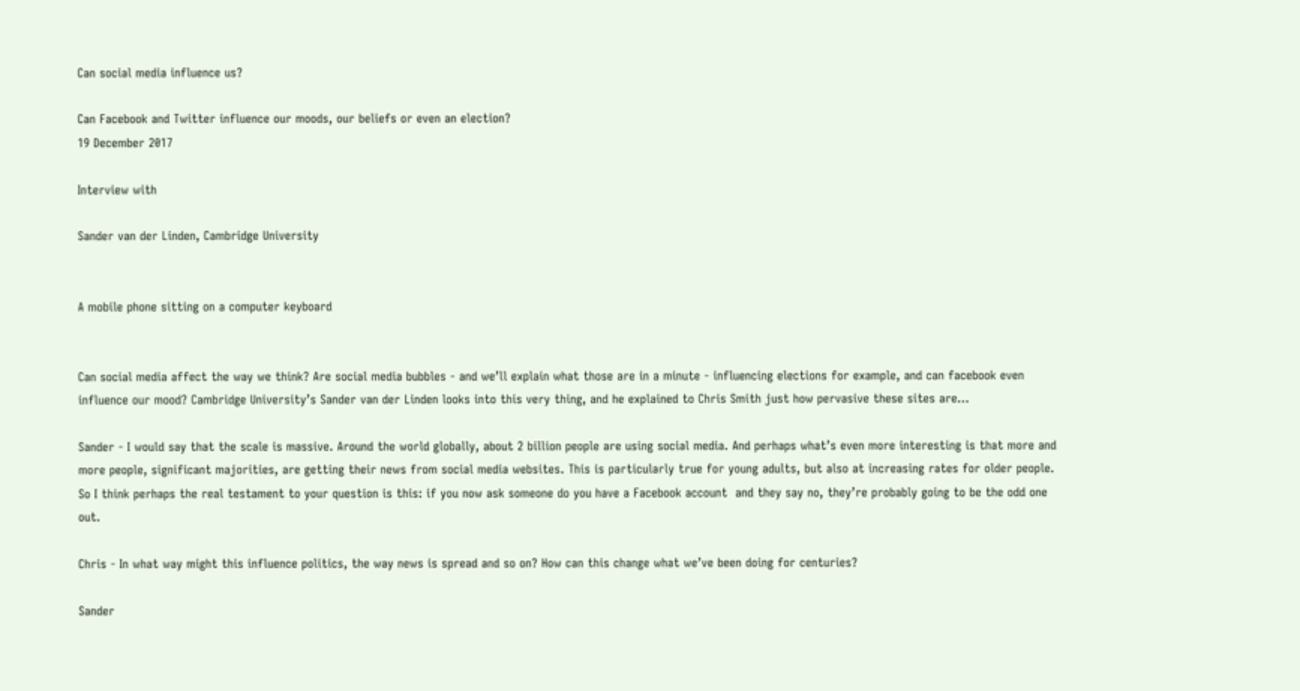Can social media influence us?

Can Facebook and Twitter influence our moods, our beliefs or even an election?
19 December 2017

Interview with

Sander van der Linden, Cambridge University


A mobile phone sitting on a computer keyboard


Can social media affect the way we think? Are social media bubbles - and we’ll explain what those are in a minute - influencing elections for example, and can facebook even influence our mood? Cambridge University’s Sander van der Linden looks into this very thing, and he explained to Chris Smith just how pervasive these sites are...

Sander - I would say that the scale is massive. Around the world globally, about 2 billion people are using social media. And perhaps what’s even more interesting is that more and more people, significant majorities, are getting their news from social media websites. This is particularly true for young adults, but also at increasing rates for older people. So I think perhaps the real testament to your question is this: if you now ask someone do you have a Facebook account  and they say no, they’re probably going to be the odd one out.

Chris - In what way might this influence politics, the way news is spread and so on? How can this change what we’ve been doing for centuries?

Sander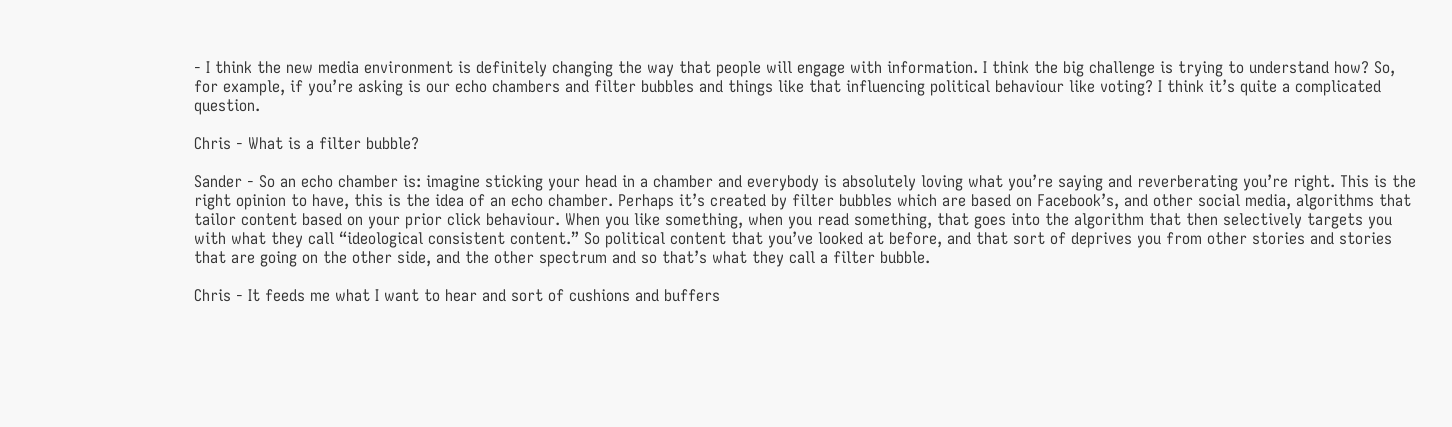- I think the new media environment is definitely changing the way that people will engage with information. I think the big challenge is trying to understand how? So, for example, if you’re asking is our echo chambers and filter bubbles and things like that influencing political behaviour like voting? I think it’s quite a complicated question.

Chris - What is a filter bubble?

Sander - So an echo chamber is: imagine sticking your head in a chamber and everybody is absolutely loving what you’re saying and reverberating you’re right. This is the right opinion to have, this is the idea of an echo chamber. Perhaps it’s created by filter bubbles which are based on Facebook’s, and other social media, algorithms that tailor content based on your prior click behaviour. When you like something, when you read something, that goes into the algorithm that then selectively targets you with what they call “ideological consistent content.” So political content that you’ve looked at before, and that sort of deprives you from other stories and stories that are going on the other side, and the other spectrum and so that’s what they call a filter bubble.

Chris - It feeds me what I want to hear and sort of cushions and buffers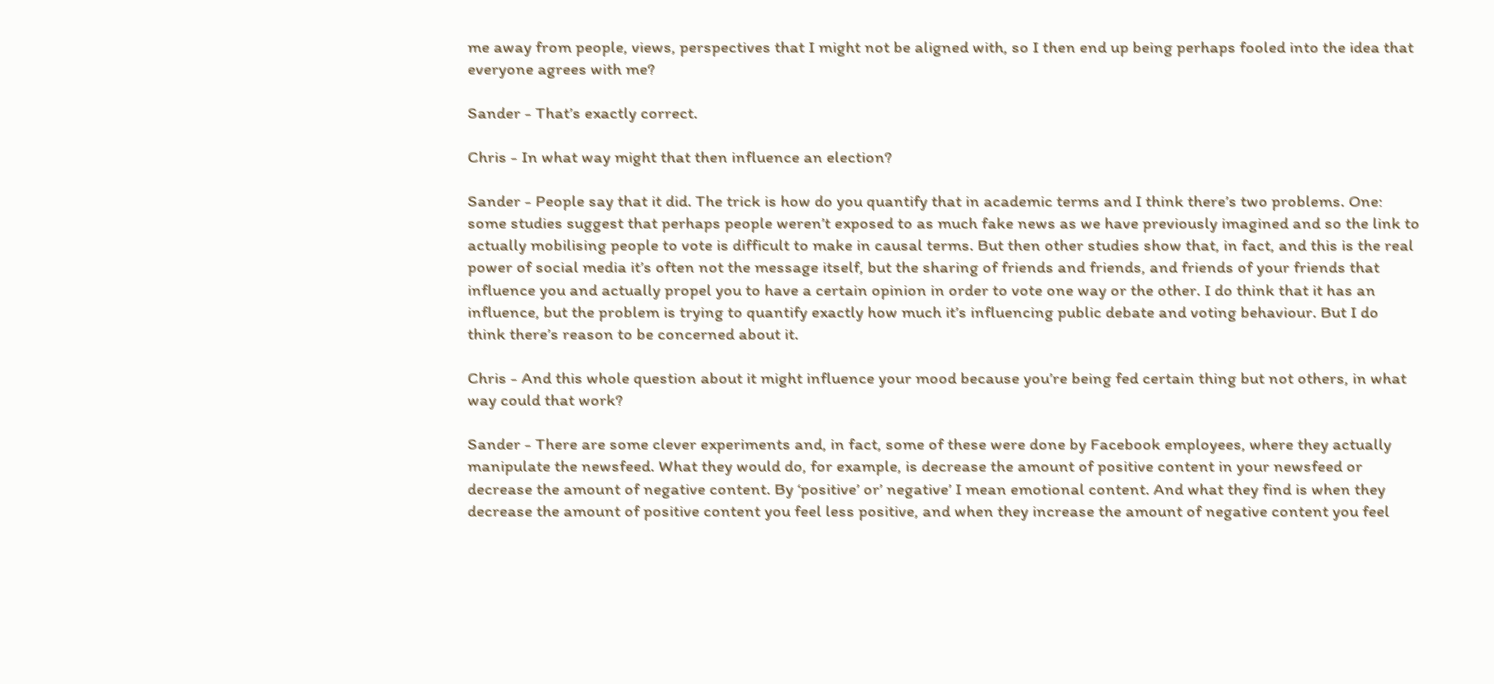me away from people, views, perspectives that I might not be aligned with, so I then end up being perhaps fooled into the idea that everyone agrees with me?

Sander - That’s exactly correct.

Chris - In what way might that then influence an election?

Sander - People say that it did. The trick is how do you quantify that in academic terms and I think there’s two problems. One: some studies suggest that perhaps people weren’t exposed to as much fake news as we have previously imagined and so the link to actually mobilising people to vote is difficult to make in causal terms. But then other studies show that, in fact, and this is the real power of social media it’s often not the message itself, but the sharing of friends and friends, and friends of your friends that influence you and actually propel you to have a certain opinion in order to vote one way or the other. I do think that it has an influence, but the problem is trying to quantify exactly how much it’s influencing public debate and voting behaviour. But I do think there’s reason to be concerned about it.

Chris - And this whole question about it might influence your mood because you’re being fed certain thing but not others, in what way could that work?

Sander - There are some clever experiments and, in fact, some of these were done by Facebook employees, where they actually manipulate the newsfeed. What they would do, for example, is decrease the amount of positive content in your newsfeed or decrease the amount of negative content. By ‘positive’ or’ negative’ I mean emotional content. And what they find is when they decrease the amount of positive content you feel less positive, and when they increase the amount of negative content you feel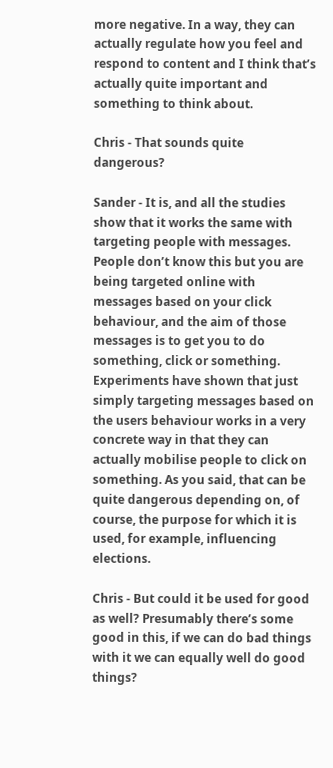more negative. In a way, they can actually regulate how you feel and respond to content and I think that’s actually quite important and something to think about.

Chris - That sounds quite dangerous?

Sander - It is, and all the studies show that it works the same with targeting people with messages. People don’t know this but you are being targeted online with messages based on your click behaviour, and the aim of those messages is to get you to do something, click or something. Experiments have shown that just simply targeting messages based on the users behaviour works in a very concrete way in that they can actually mobilise people to click on something. As you said, that can be quite dangerous depending on, of course, the purpose for which it is used, for example, influencing elections.

Chris - But could it be used for good as well? Presumably there’s some good in this, if we can do bad things with it we can equally well do good things?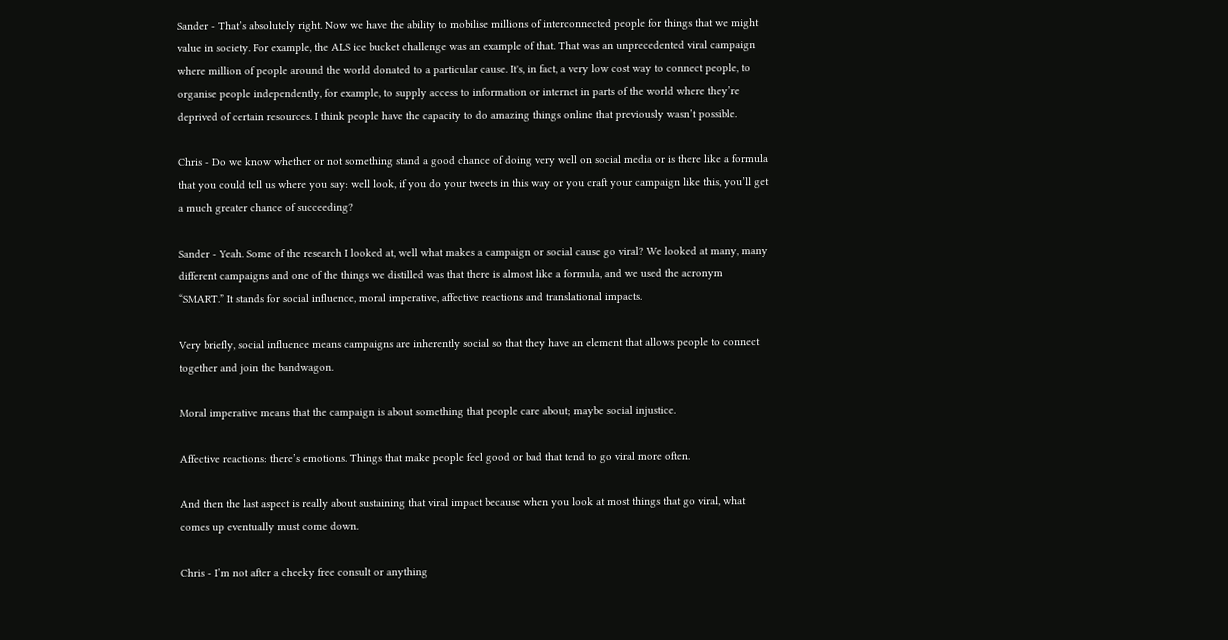Sander - That’s absolutely right. Now we have the ability to mobilise millions of interconnected people for things that we might value in society. For example, the ALS ice bucket challenge was an example of that. That was an unprecedented viral campaign where million of people around the world donated to a particular cause. It's, in fact, a very low cost way to connect people, to organise people independently, for example, to supply access to information or internet in parts of the world where they’re deprived of certain resources. I think people have the capacity to do amazing things online that previously wasn’t possible.

Chris - Do we know whether or not something stand a good chance of doing very well on social media or is there like a formula that you could tell us where you say: well look, if you do your tweets in this way or you craft your campaign like this, you’ll get a much greater chance of succeeding?

Sander - Yeah. Some of the research I looked at, well what makes a campaign or social cause go viral? We looked at many, many different campaigns and one of the things we distilled was that there is almost like a formula, and we used the acronym “SMART.” It stands for social influence, moral imperative, affective reactions and translational impacts.

Very briefly, social influence means campaigns are inherently social so that they have an element that allows people to connect together and join the bandwagon.

Moral imperative means that the campaign is about something that people care about; maybe social injustice.

Affective reactions: there’s emotions. Things that make people feel good or bad that tend to go viral more often.

And then the last aspect is really about sustaining that viral impact because when you look at most things that go viral, what comes up eventually must come down.

Chris - I’m not after a cheeky free consult or anything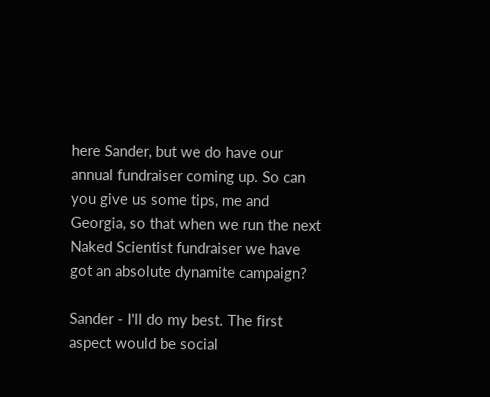here Sander, but we do have our annual fundraiser coming up. So can you give us some tips, me and Georgia, so that when we run the next Naked Scientist fundraiser we have got an absolute dynamite campaign?

Sander - I'll do my best. The first aspect would be social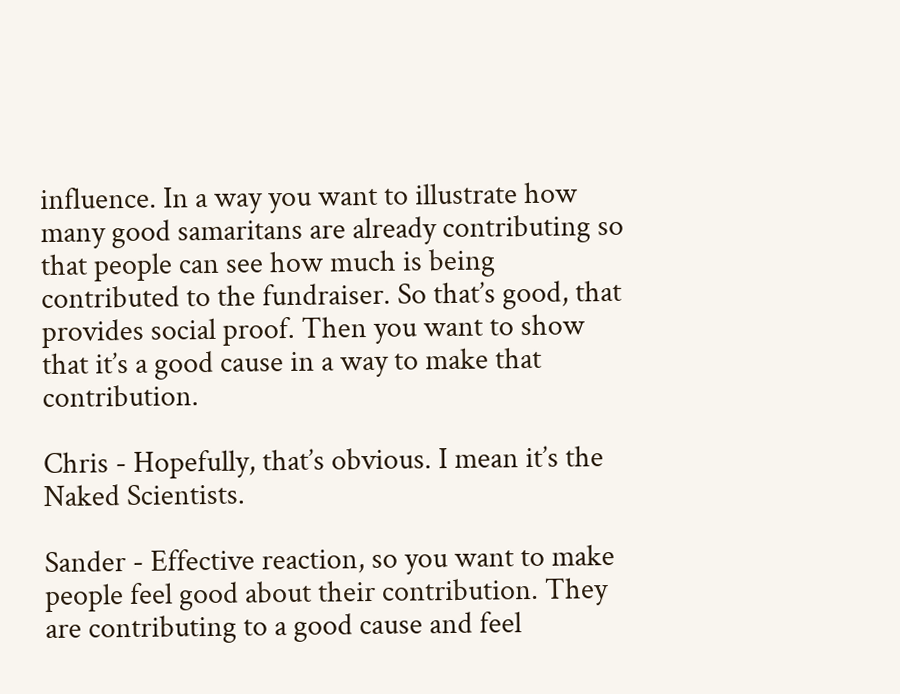influence. In a way you want to illustrate how many good samaritans are already contributing so that people can see how much is being contributed to the fundraiser. So that’s good, that provides social proof. Then you want to show that it’s a good cause in a way to make that contribution.

Chris - Hopefully, that’s obvious. I mean it’s the Naked Scientists.

Sander - Effective reaction, so you want to make people feel good about their contribution. They are contributing to a good cause and feel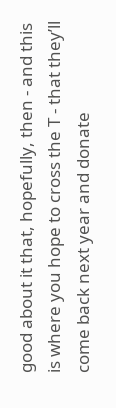good about it that, hopefully, then - and this is where you hope to cross the T - that they’ll come back next year and donate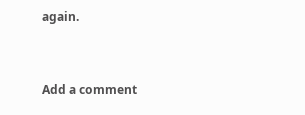again.


Add a comment